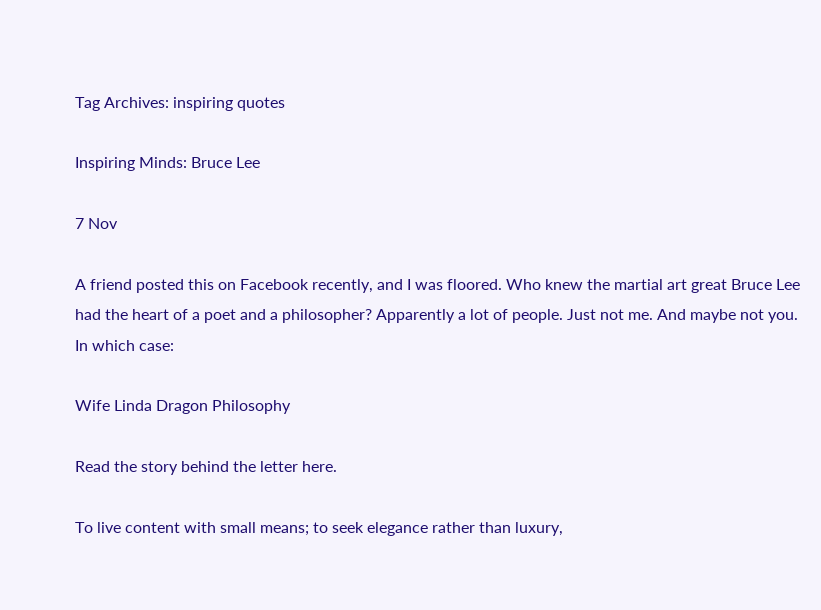Tag Archives: inspiring quotes

Inspiring Minds: Bruce Lee

7 Nov

A friend posted this on Facebook recently, and I was floored. Who knew the martial art great Bruce Lee had the heart of a poet and a philosopher? Apparently a lot of people. Just not me. And maybe not you. In which case:

Wife Linda Dragon Philosophy

Read the story behind the letter here.

To live content with small means; to seek elegance rather than luxury,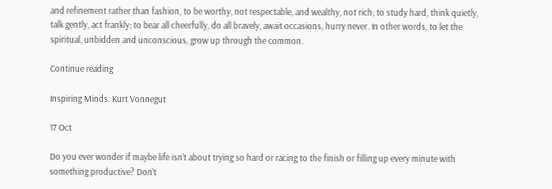and refinement rather than fashion, to be worthy, not respectable, and wealthy, not rich; to study hard, think quietly, talk gently, act frankly; to bear all cheerfully, do all bravely, await occasions, hurry never. In other words, to let the spiritual, unbidden and unconscious, grow up through the common.

Continue reading

Inspiring Minds: Kurt Vonnegut

17 Oct

Do you ever wonder if maybe life isn’t about trying so hard or racing to the finish or filling up every minute with something productive? Don’t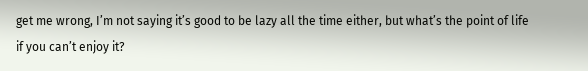get me wrong, I’m not saying it’s good to be lazy all the time either, but what’s the point of life if you can’t enjoy it?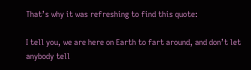That’s why it was refreshing to find this quote:

I tell you, we are here on Earth to fart around, and don’t let anybody tell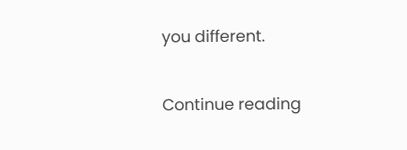you different.

Continue reading